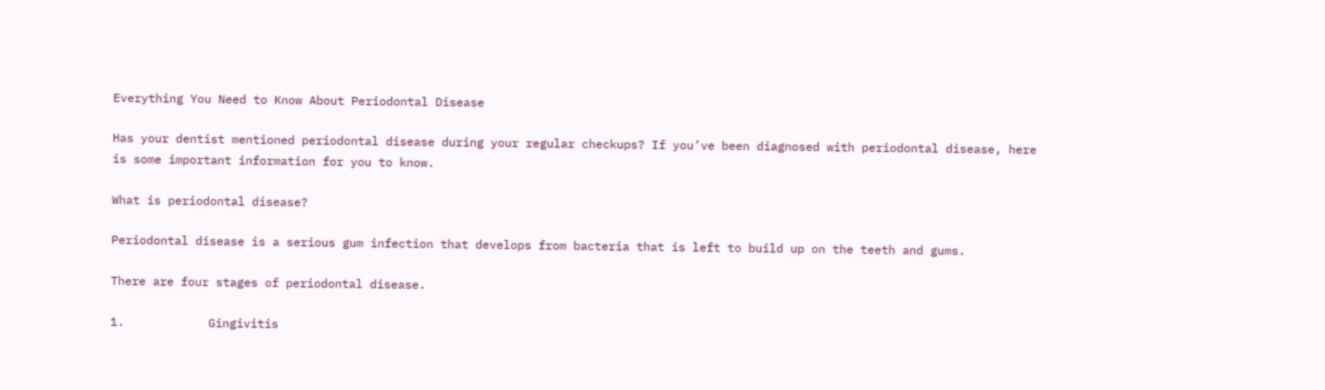Everything You Need to Know About Periodontal Disease

Has your dentist mentioned periodontal disease during your regular checkups? If you’ve been diagnosed with periodontal disease, here is some important information for you to know.

What is periodontal disease?

Periodontal disease is a serious gum infection that develops from bacteria that is left to build up on the teeth and gums.

There are four stages of periodontal disease.

1.            Gingivitis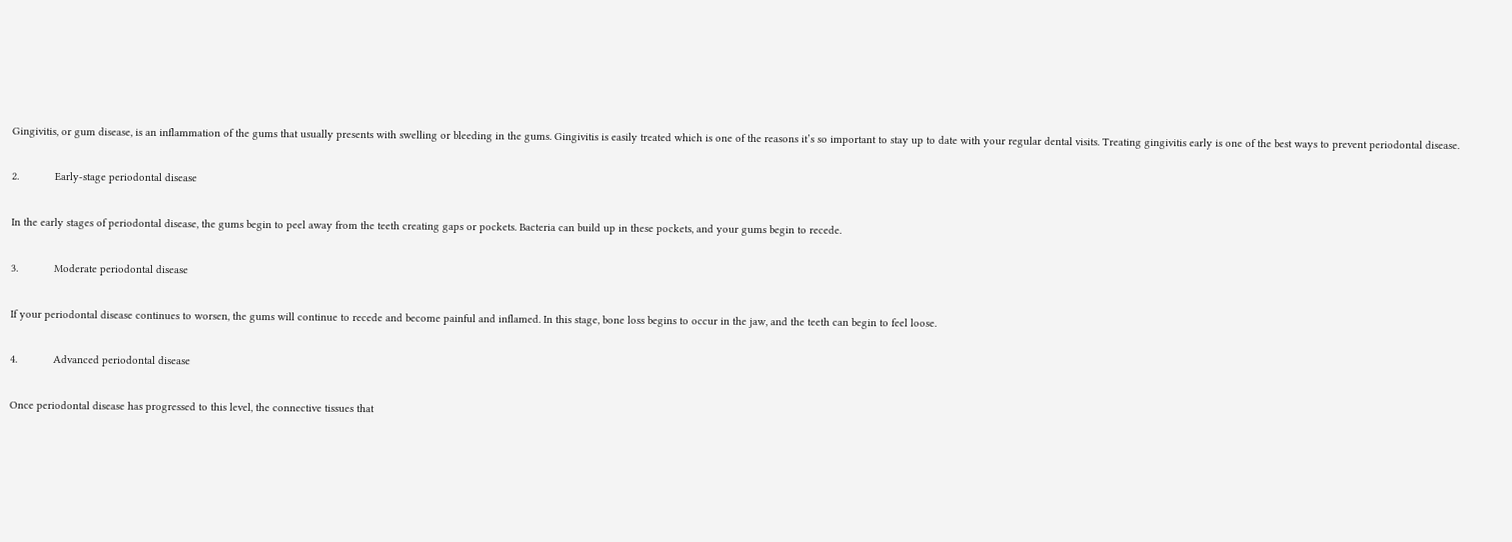Gingivitis, or gum disease, is an inflammation of the gums that usually presents with swelling or bleeding in the gums. Gingivitis is easily treated which is one of the reasons it’s so important to stay up to date with your regular dental visits. Treating gingivitis early is one of the best ways to prevent periodontal disease.

2.            Early-stage periodontal disease

In the early stages of periodontal disease, the gums begin to peel away from the teeth creating gaps or pockets. Bacteria can build up in these pockets, and your gums begin to recede.

3.            Moderate periodontal disease

If your periodontal disease continues to worsen, the gums will continue to recede and become painful and inflamed. In this stage, bone loss begins to occur in the jaw, and the teeth can begin to feel loose.

4.            Advanced periodontal disease

Once periodontal disease has progressed to this level, the connective tissues that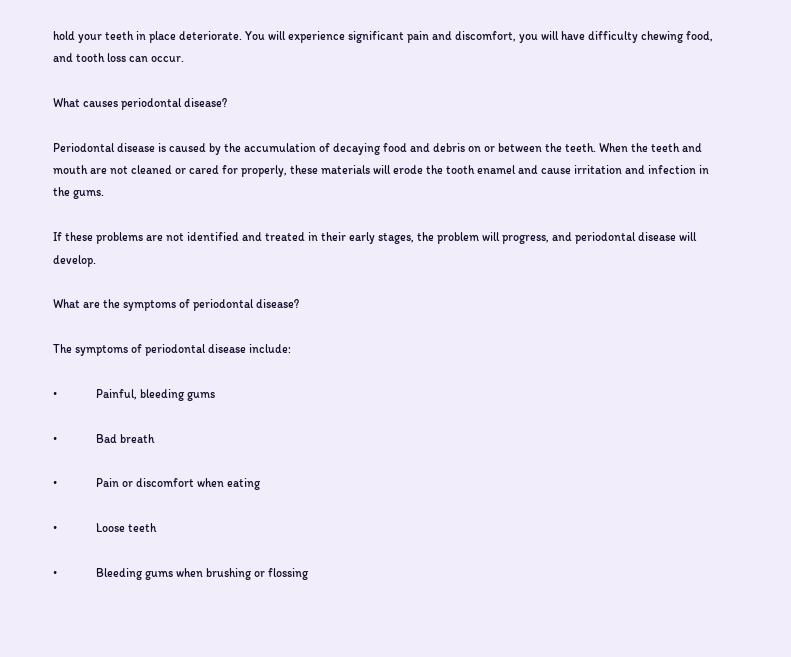hold your teeth in place deteriorate. You will experience significant pain and discomfort, you will have difficulty chewing food, and tooth loss can occur.

What causes periodontal disease?

Periodontal disease is caused by the accumulation of decaying food and debris on or between the teeth. When the teeth and mouth are not cleaned or cared for properly, these materials will erode the tooth enamel and cause irritation and infection in the gums.

If these problems are not identified and treated in their early stages, the problem will progress, and periodontal disease will develop.

What are the symptoms of periodontal disease?

The symptoms of periodontal disease include:

•             Painful, bleeding gums

•             Bad breath

•             Pain or discomfort when eating

•             Loose teeth

•             Bleeding gums when brushing or flossing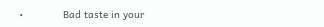•             Bad taste in your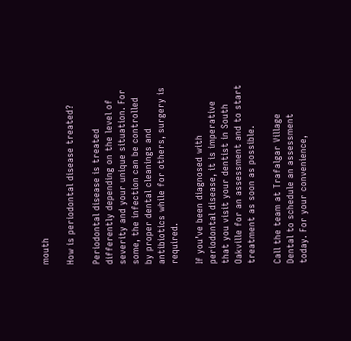mouth

How is periodontal disease treated?

Periodontal disease is treated differently depending on the level of severity and your unique situation. For some, the infection can be controlled by proper dental cleanings and antibiotics while for others, surgery is required.

If you’ve been diagnosed with periodontal disease, it is imperative that you visit your dentist in South Oakville for an assessment and to start treatment as soon as possible.

Call the team at Trafalgar Village Dental to schedule an assessment today. For your convenience,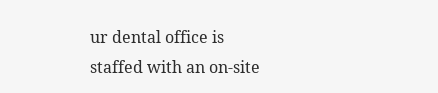ur dental office is staffed with an on-site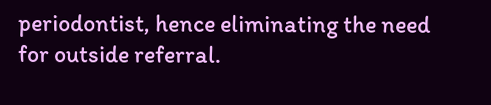periodontist, hence eliminating the need for outside referral.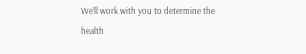We’ll work with you to determine the health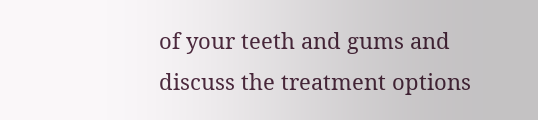of your teeth and gums and discuss the treatment options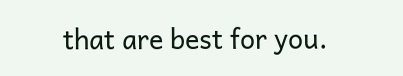that are best for you.